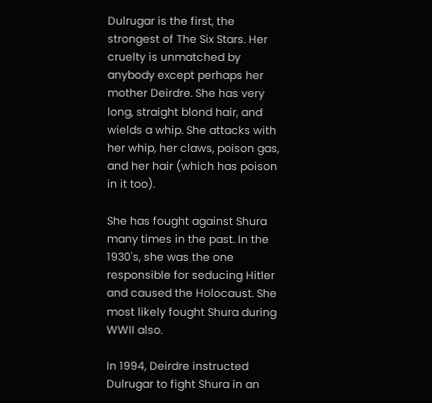Dulrugar is the first, the strongest of The Six Stars. Her cruelty is unmatched by anybody except perhaps her mother Deirdre. She has very long, straight blond hair, and wields a whip. She attacks with her whip, her claws, poison gas, and her hair (which has poison in it too).

She has fought against Shura many times in the past. In the 1930's, she was the one responsible for seducing Hitler and caused the Holocaust. She most likely fought Shura during WWII also.

In 1994, Deirdre instructed Dulrugar to fight Shura in an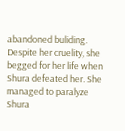abandoned buliding. Despite her cruelity, she begged for her life when Shura defeated her. She managed to paralyze Shura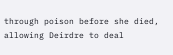through poison before she died, allowing Deirdre to deal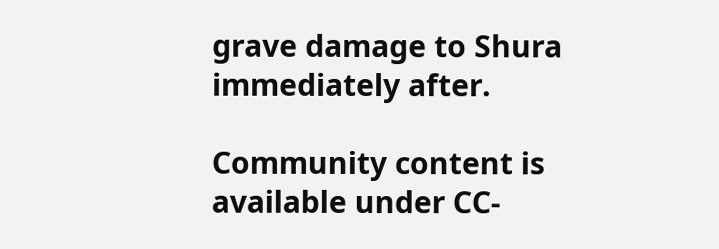grave damage to Shura immediately after.

Community content is available under CC-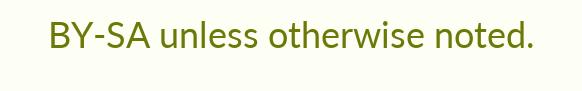BY-SA unless otherwise noted.